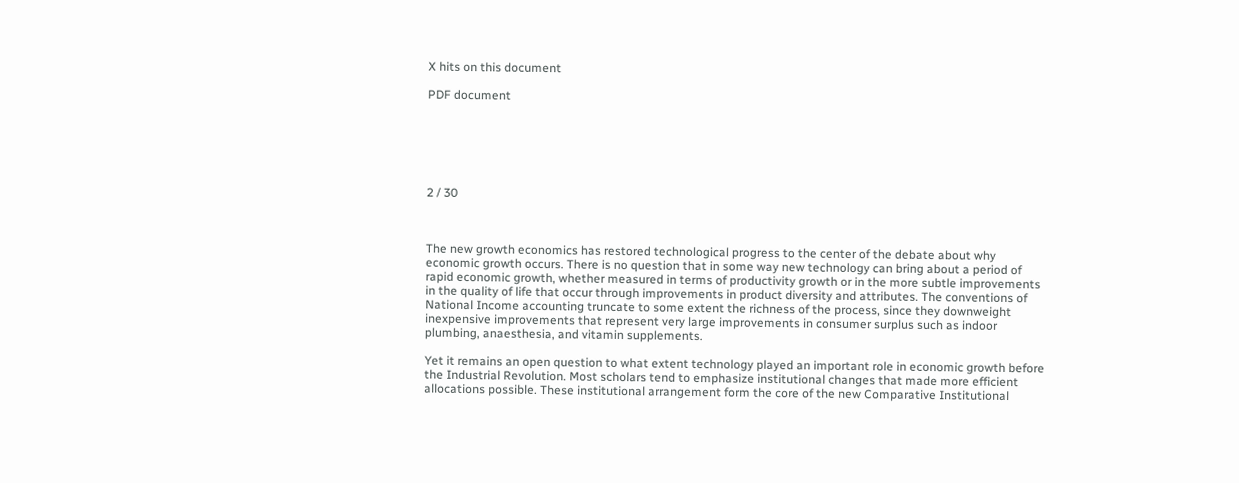X hits on this document

PDF document






2 / 30



The new growth economics has restored technological progress to the center of the debate about why economic growth occurs. There is no question that in some way new technology can bring about a period of rapid economic growth, whether measured in terms of productivity growth or in the more subtle improvements in the quality of life that occur through improvements in product diversity and attributes. The conventions of National Income accounting truncate to some extent the richness of the process, since they downweight inexpensive improvements that represent very large improvements in consumer surplus such as indoor plumbing, anaesthesia, and vitamin supplements.

Yet it remains an open question to what extent technology played an important role in economic growth before the Industrial Revolution. Most scholars tend to emphasize institutional changes that made more efficient allocations possible. These institutional arrangement form the core of the new Comparative Institutional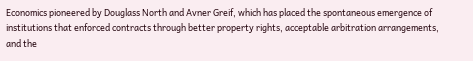Economics pioneered by Douglass North and Avner Greif, which has placed the spontaneous emergence of institutions that enforced contracts through better property rights, acceptable arbitration arrangements, and the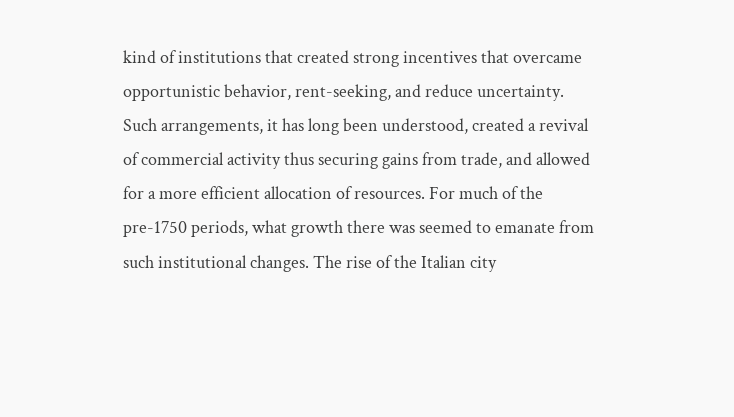kind of institutions that created strong incentives that overcame opportunistic behavior, rent-seeking, and reduce uncertainty. Such arrangements, it has long been understood, created a revival of commercial activity thus securing gains from trade, and allowed for a more efficient allocation of resources. For much of the pre-1750 periods, what growth there was seemed to emanate from such institutional changes. The rise of the Italian city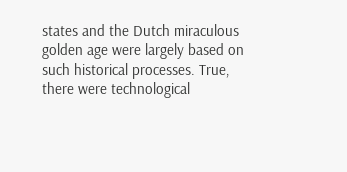states and the Dutch miraculous golden age were largely based on such historical processes. True, there were technological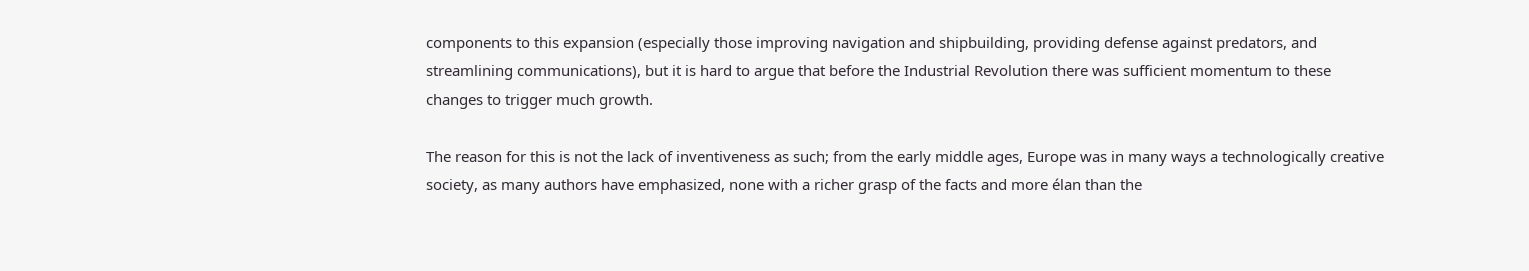components to this expansion (especially those improving navigation and shipbuilding, providing defense against predators, and streamlining communications), but it is hard to argue that before the Industrial Revolution there was sufficient momentum to these changes to trigger much growth.

The reason for this is not the lack of inventiveness as such; from the early middle ages, Europe was in many ways a technologically creative society, as many authors have emphasized, none with a richer grasp of the facts and more élan than the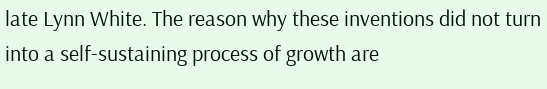late Lynn White. The reason why these inventions did not turn into a self-sustaining process of growth are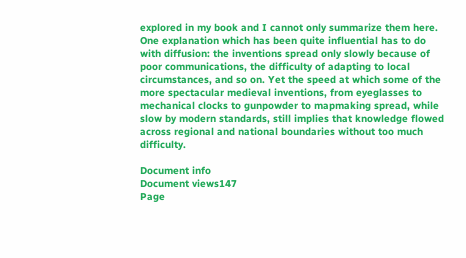explored in my book and I cannot only summarize them here. One explanation which has been quite influential has to do with diffusion: the inventions spread only slowly because of poor communications, the difficulty of adapting to local circumstances, and so on. Yet the speed at which some of the more spectacular medieval inventions, from eyeglasses to mechanical clocks to gunpowder to mapmaking spread, while slow by modern standards, still implies that knowledge flowed across regional and national boundaries without too much difficulty.

Document info
Document views147
Page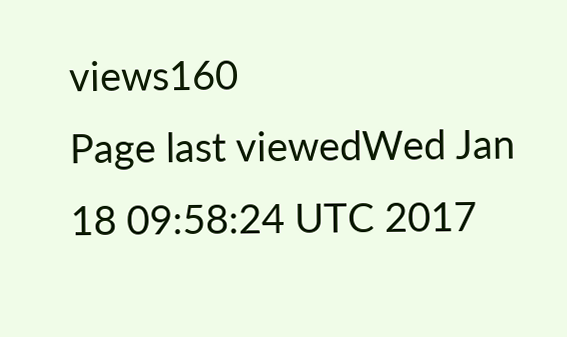views160
Page last viewedWed Jan 18 09:58:24 UTC 2017